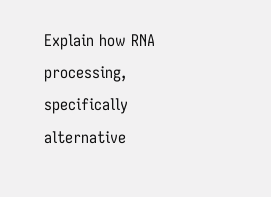Explain how RNA processing, specifically alternative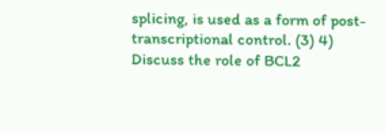splicing, is used as a form of post- transcriptional control. (3) 4) Discuss the role of BCL2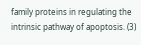family proteins in regulating the intrinsic pathway of apoptosis. (3)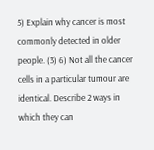5) Explain why cancer is most commonly detected in older people. (3) 6) Not all the cancer cells in a particular tumour are identical. Describe 2 ways in which they can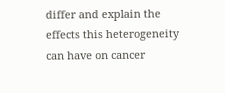differ and explain the effects this heterogeneity can have on cancer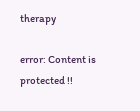therapy

error: Content is protected !!